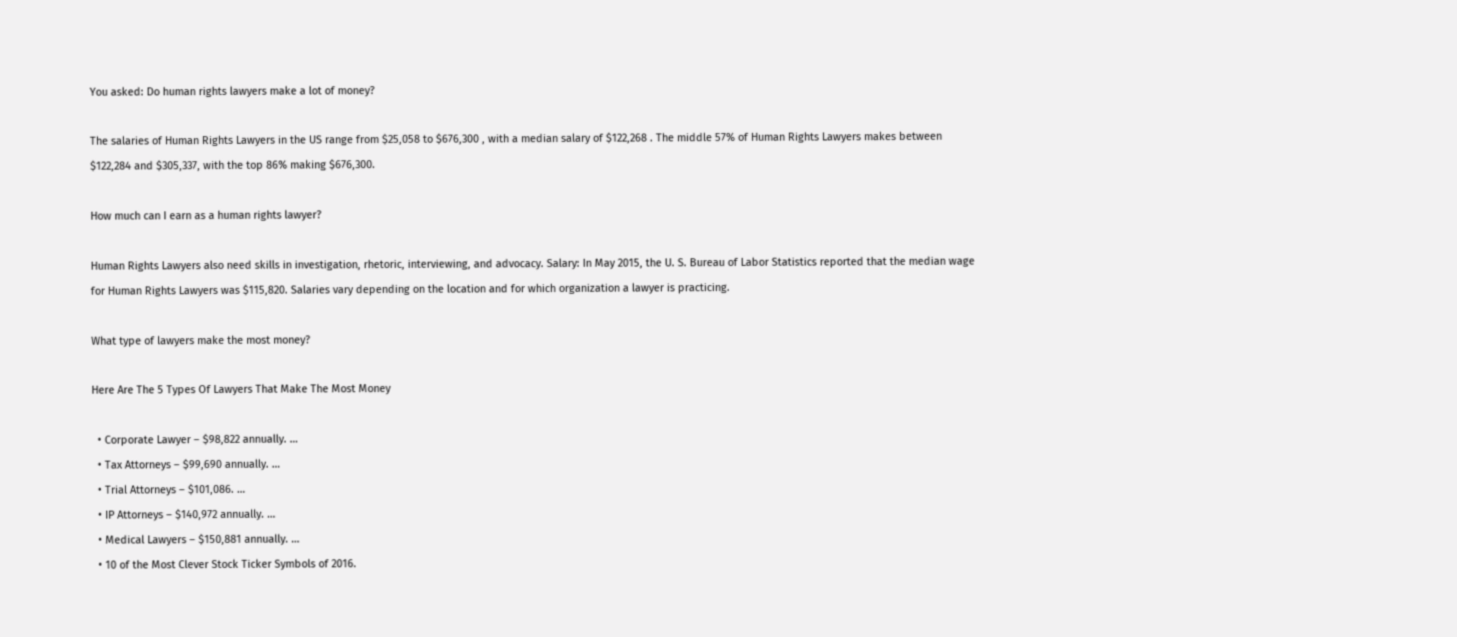You asked: Do human rights lawyers make a lot of money?

The salaries of Human Rights Lawyers in the US range from $25,058 to $676,300 , with a median salary of $122,268 . The middle 57% of Human Rights Lawyers makes between $122,284 and $305,337, with the top 86% making $676,300.

How much can I earn as a human rights lawyer?

Human Rights Lawyers also need skills in investigation, rhetoric, interviewing, and advocacy. Salary: In May 2015, the U. S. Bureau of Labor Statistics reported that the median wage for Human Rights Lawyers was $115,820. Salaries vary depending on the location and for which organization a lawyer is practicing.

What type of lawyers make the most money?

Here Are The 5 Types Of Lawyers That Make The Most Money

  • Corporate Lawyer – $98,822 annually. …
  • Tax Attorneys – $99,690 annually. …
  • Trial Attorneys – $101,086. …
  • IP Attorneys – $140,972 annually. …
  • Medical Lawyers – $150,881 annually. …
  • 10 of the Most Clever Stock Ticker Symbols of 2016.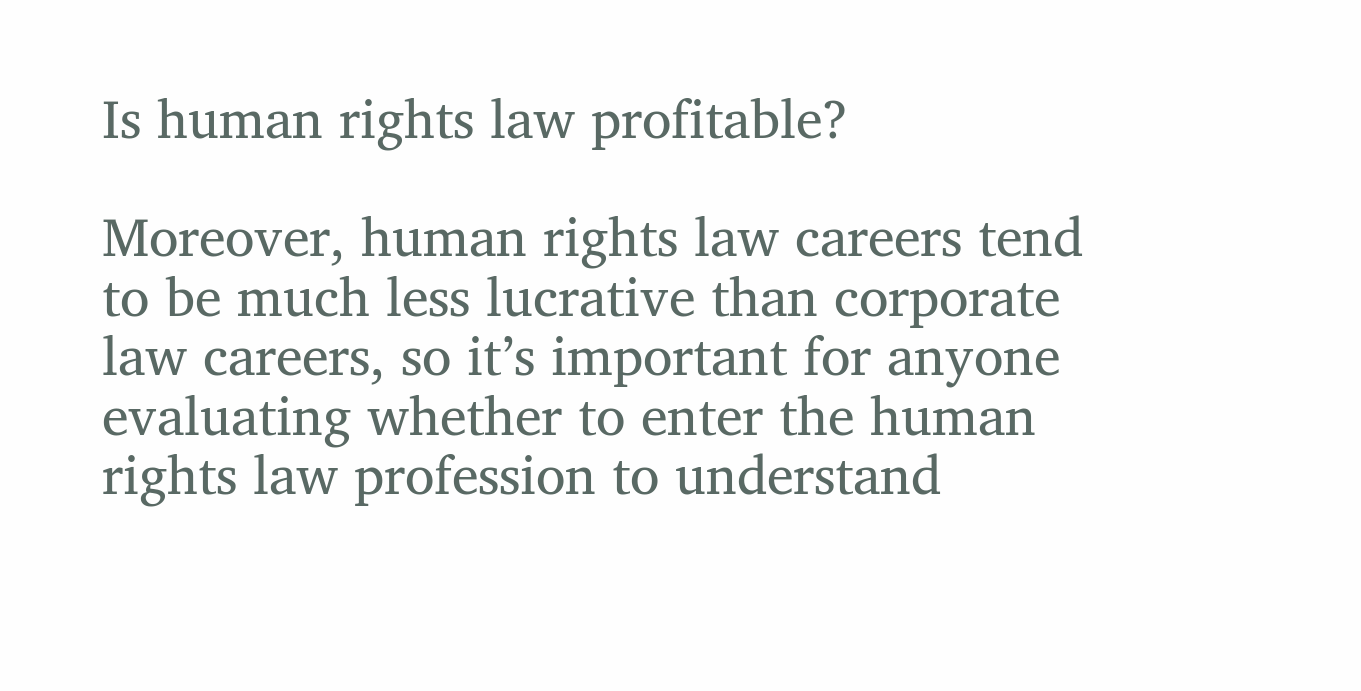Is human rights law profitable?

Moreover, human rights law careers tend to be much less lucrative than corporate law careers, so it’s important for anyone evaluating whether to enter the human rights law profession to understand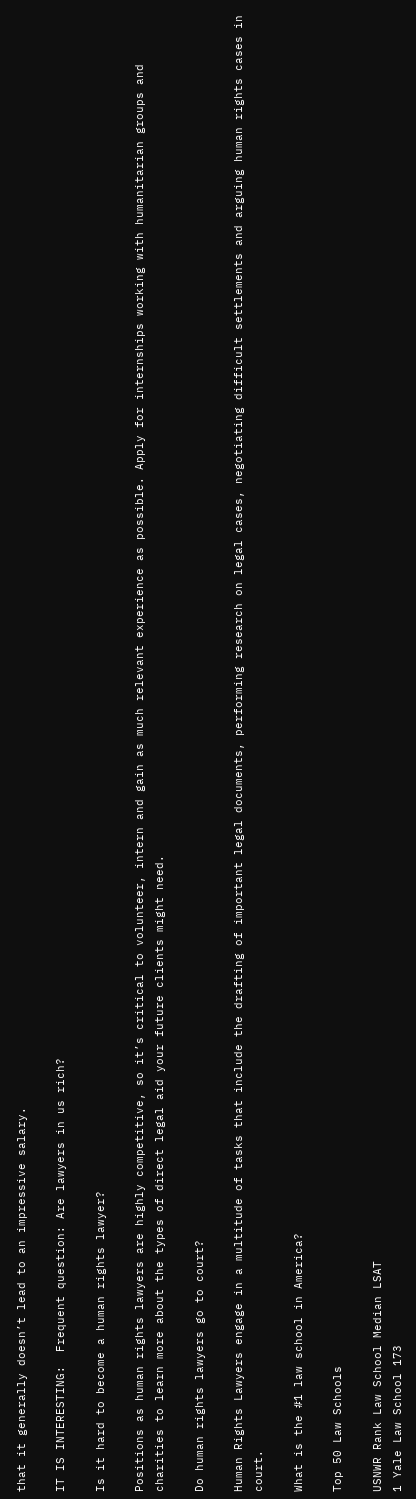that it generally doesn’t lead to an impressive salary.

IT IS INTERESTING:  Frequent question: Are lawyers in us rich?

Is it hard to become a human rights lawyer?

Positions as human rights lawyers are highly competitive, so it’s critical to volunteer, intern and gain as much relevant experience as possible. Apply for internships working with humanitarian groups and charities to learn more about the types of direct legal aid your future clients might need.

Do human rights lawyers go to court?

Human Rights Lawyers engage in a multitude of tasks that include the drafting of important legal documents, performing research on legal cases, negotiating difficult settlements and arguing human rights cases in court.

What is the #1 law school in America?

Top 50 Law Schools

USNWR Rank Law School Median LSAT
1 Yale Law School 173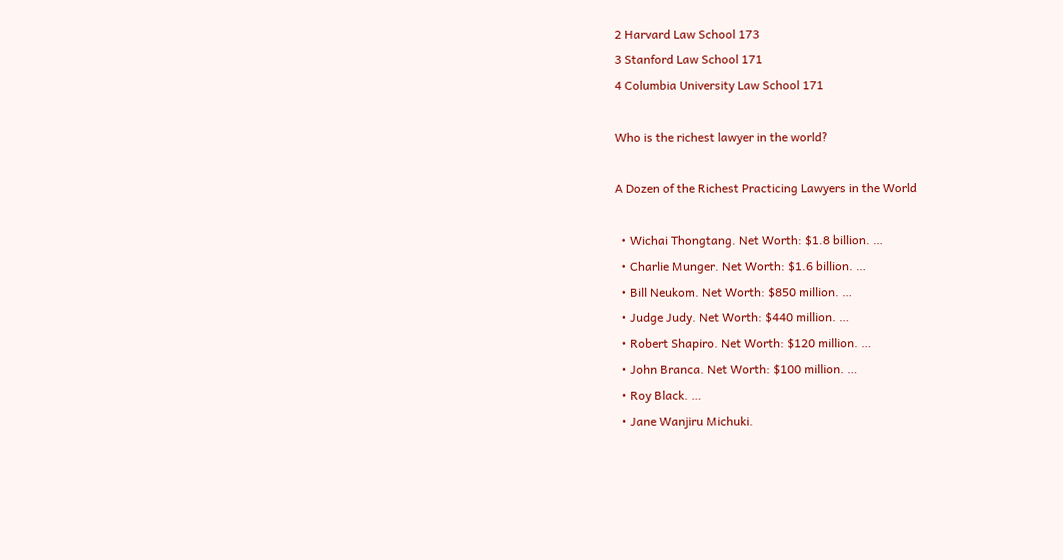2 Harvard Law School 173
3 Stanford Law School 171
4 Columbia University Law School 171

Who is the richest lawyer in the world?

A Dozen of the Richest Practicing Lawyers in the World

  • Wichai Thongtang. Net Worth: $1.8 billion. …
  • Charlie Munger. Net Worth: $1.6 billion. …
  • Bill Neukom. Net Worth: $850 million. …
  • Judge Judy. Net Worth: $440 million. …
  • Robert Shapiro. Net Worth: $120 million. …
  • John Branca. Net Worth: $100 million. …
  • Roy Black. …
  • Jane Wanjiru Michuki.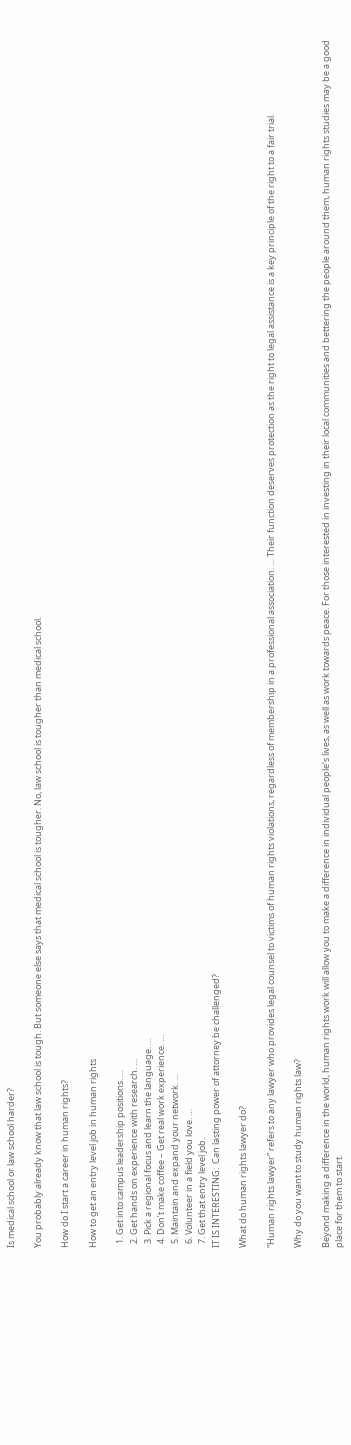Is medical school or law school harder?

You probably already know that law school is tough. But someone else says that medical school is tougher. No, law school is tougher than medical school.

How do I start a career in human rights?

How to get an entry level job in human rights

  1. Get into campus leadership positions. …
  2. Get hands on experience with research. …
  3. Pick a regional focus and learn the language. …
  4. Don’t make coffee – Get real work experience. …
  5. Maintain and expand your network. …
  6. Volunteer in a field you love. …
  7. Get that entry level job.
IT IS INTERESTING:  Can lasting power of attorney be challenged?

What do human rights lawyer do?

“Human rights lawyer” refers to any lawyer who provides legal counsel to victims of human rights violations, regardless of membership in a professional association. … Their function deserves protection as the right to legal assistance is a key principle of the right to a fair trial.

Why do you want to study human rights law?

Beyond making a difference in the world, human rights work will allow you to make a difference in individual people’s lives, as well as work towards peace. For those interested in investing in their local communities and bettering the people around them, human rights studies may be a good place for them to start.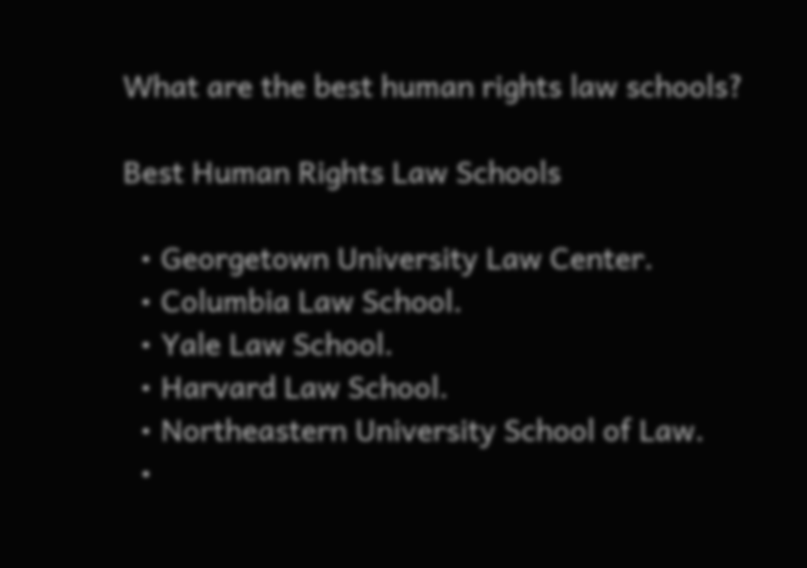What are the best human rights law schools?

Best Human Rights Law Schools

  • Georgetown University Law Center.
  • Columbia Law School.
  • Yale Law School.
  • Harvard Law School.
  • Northeastern University School of Law.
  •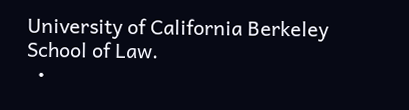University of California Berkeley School of Law.
  •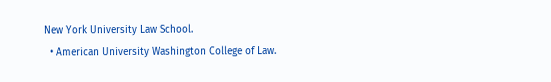New York University Law School.
  • American University Washington College of Law.